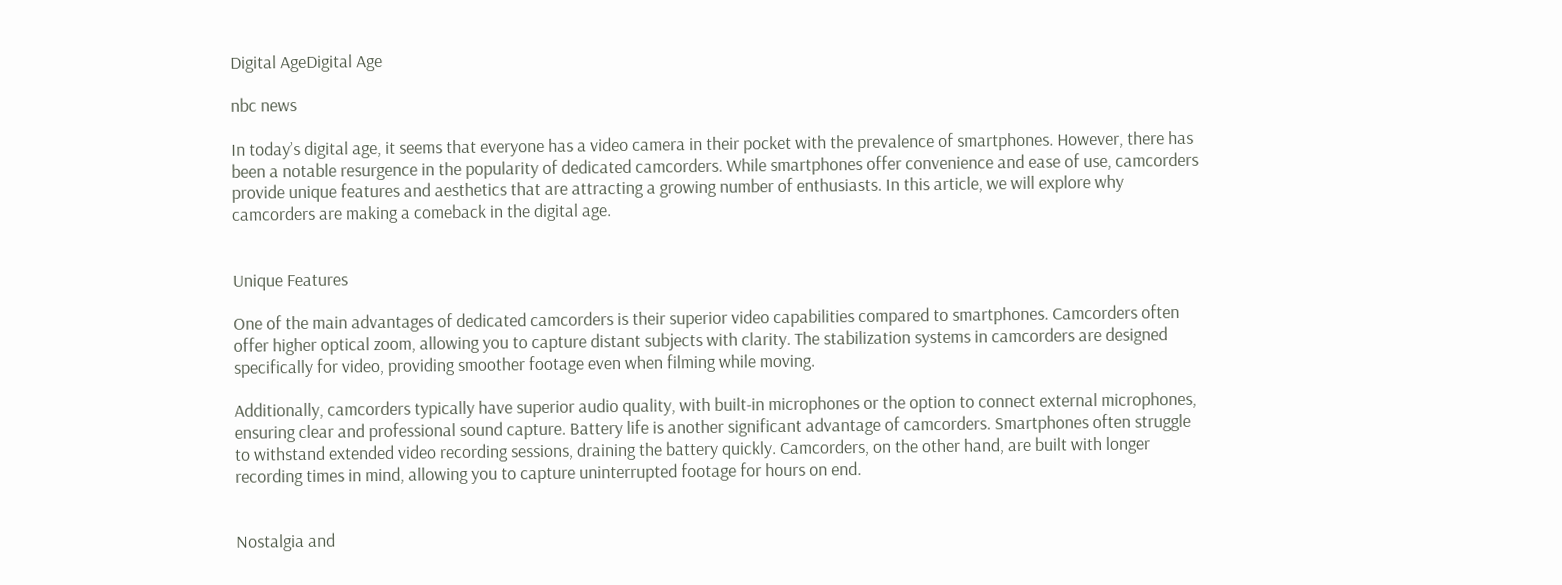Digital AgeDigital Age

nbc news

In today’s digital age, it seems that everyone has a video camera in their pocket with the prevalence of smartphones. However, there has been a notable resurgence in the popularity of dedicated camcorders. While smartphones offer convenience and ease of use, camcorders provide unique features and aesthetics that are attracting a growing number of enthusiasts. In this article, we will explore why camcorders are making a comeback in the digital age.


Unique Features

One of the main advantages of dedicated camcorders is their superior video capabilities compared to smartphones. Camcorders often offer higher optical zoom, allowing you to capture distant subjects with clarity. The stabilization systems in camcorders are designed specifically for video, providing smoother footage even when filming while moving.

Additionally, camcorders typically have superior audio quality, with built-in microphones or the option to connect external microphones, ensuring clear and professional sound capture. Battery life is another significant advantage of camcorders. Smartphones often struggle to withstand extended video recording sessions, draining the battery quickly. Camcorders, on the other hand, are built with longer recording times in mind, allowing you to capture uninterrupted footage for hours on end.


Nostalgia and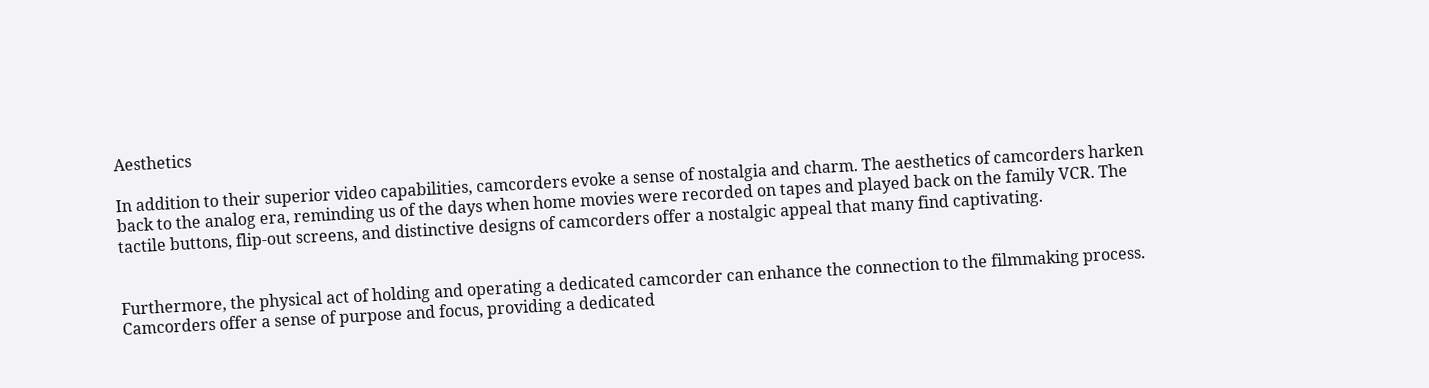Aesthetics

In addition to their superior video capabilities, camcorders evoke a sense of nostalgia and charm. The aesthetics of camcorders harken back to the analog era, reminding us of the days when home movies were recorded on tapes and played back on the family VCR. The tactile buttons, flip-out screens, and distinctive designs of camcorders offer a nostalgic appeal that many find captivating.


Furthermore, the physical act of holding and operating a dedicated camcorder can enhance the connection to the filmmaking process. Camcorders offer a sense of purpose and focus, providing a dedicated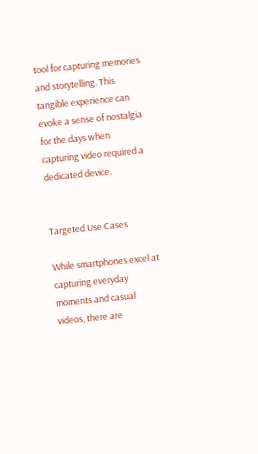tool for capturing memories and storytelling. This tangible experience can evoke a sense of nostalgia for the days when capturing video required a dedicated device.


Targeted Use Cases

While smartphones excel at capturing everyday moments and casual videos, there are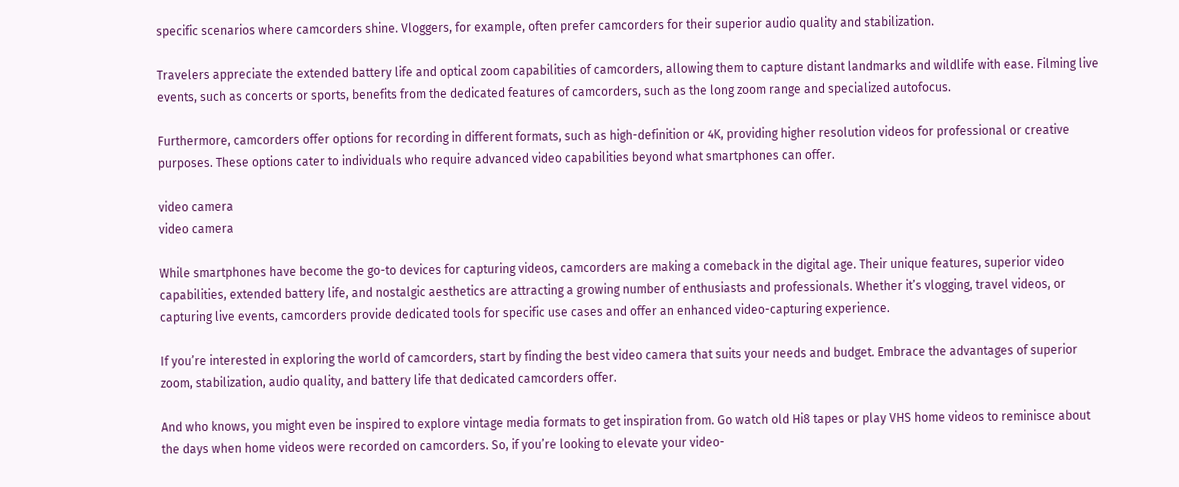specific scenarios where camcorders shine. Vloggers, for example, often prefer camcorders for their superior audio quality and stabilization.

Travelers appreciate the extended battery life and optical zoom capabilities of camcorders, allowing them to capture distant landmarks and wildlife with ease. Filming live events, such as concerts or sports, benefits from the dedicated features of camcorders, such as the long zoom range and specialized autofocus.

Furthermore, camcorders offer options for recording in different formats, such as high-definition or 4K, providing higher resolution videos for professional or creative purposes. These options cater to individuals who require advanced video capabilities beyond what smartphones can offer.

video camera
video camera

While smartphones have become the go-to devices for capturing videos, camcorders are making a comeback in the digital age. Their unique features, superior video capabilities, extended battery life, and nostalgic aesthetics are attracting a growing number of enthusiasts and professionals. Whether it’s vlogging, travel videos, or capturing live events, camcorders provide dedicated tools for specific use cases and offer an enhanced video-capturing experience.

If you’re interested in exploring the world of camcorders, start by finding the best video camera that suits your needs and budget. Embrace the advantages of superior zoom, stabilization, audio quality, and battery life that dedicated camcorders offer.

And who knows, you might even be inspired to explore vintage media formats to get inspiration from. Go watch old Hi8 tapes or play VHS home videos to reminisce about the days when home videos were recorded on camcorders. So, if you’re looking to elevate your video-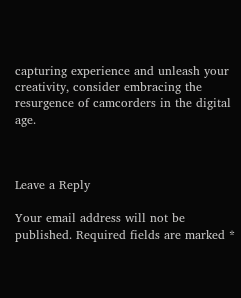capturing experience and unleash your creativity, consider embracing the resurgence of camcorders in the digital age.



Leave a Reply

Your email address will not be published. Required fields are marked *